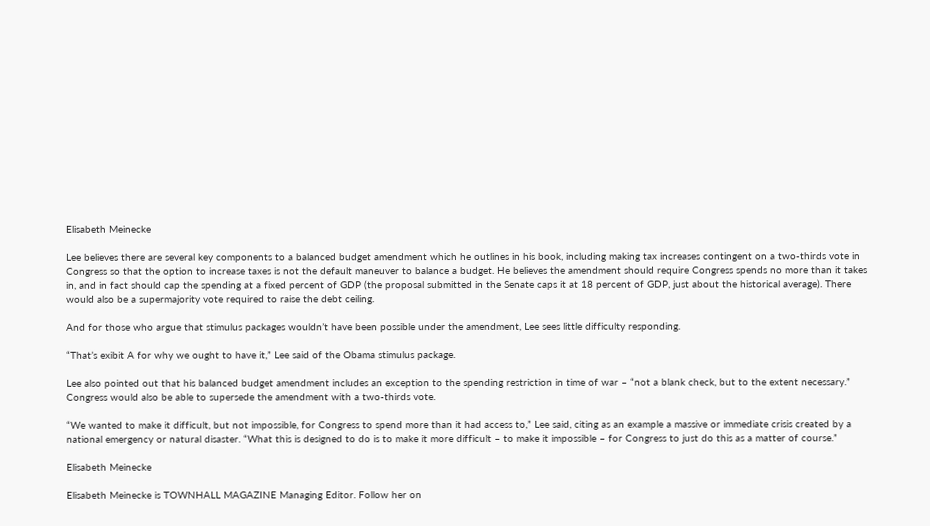Elisabeth Meinecke

Lee believes there are several key components to a balanced budget amendment which he outlines in his book, including making tax increases contingent on a two-thirds vote in Congress so that the option to increase taxes is not the default maneuver to balance a budget. He believes the amendment should require Congress spends no more than it takes in, and in fact should cap the spending at a fixed percent of GDP (the proposal submitted in the Senate caps it at 18 percent of GDP, just about the historical average). There would also be a supermajority vote required to raise the debt ceiling.

And for those who argue that stimulus packages wouldn’t have been possible under the amendment, Lee sees little difficulty responding.

“That’s exibit A for why we ought to have it,” Lee said of the Obama stimulus package.

Lee also pointed out that his balanced budget amendment includes an exception to the spending restriction in time of war – “not a blank check, but to the extent necessary.” Congress would also be able to supersede the amendment with a two-thirds vote.

“We wanted to make it difficult, but not impossible, for Congress to spend more than it had access to,” Lee said, citing as an example a massive or immediate crisis created by a national emergency or natural disaster. “What this is designed to do is to make it more difficult – to make it impossible – for Congress to just do this as a matter of course.”

Elisabeth Meinecke

Elisabeth Meinecke is TOWNHALL MAGAZINE Managing Editor. Follow her on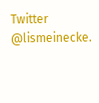Twitter @lismeinecke.